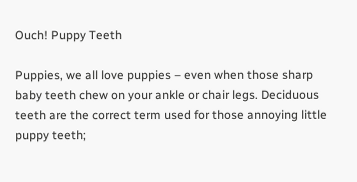Ouch! Puppy Teeth

Puppies, we all love puppies – even when those sharp baby teeth chew on your ankle or chair legs. Deciduous teeth are the correct term used for those annoying little puppy teeth;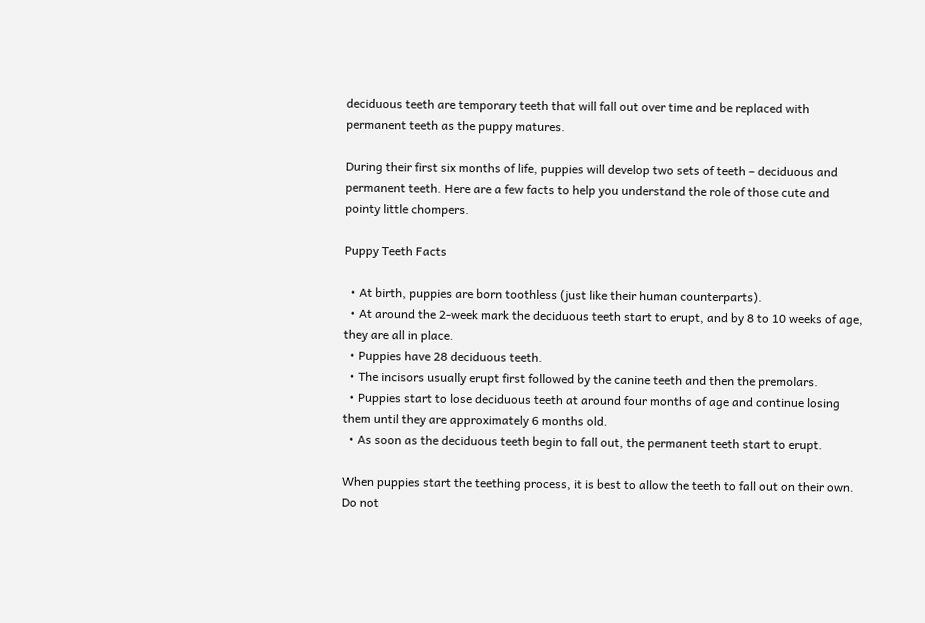deciduous teeth are temporary teeth that will fall out over time and be replaced with permanent teeth as the puppy matures.

During their first six months of life, puppies will develop two sets of teeth – deciduous and permanent teeth. Here are a few facts to help you understand the role of those cute and pointy little chompers.

Puppy Teeth Facts

  • At birth, puppies are born toothless (just like their human counterparts).
  • At around the 2-week mark the deciduous teeth start to erupt, and by 8 to 10 weeks of age, they are all in place.
  • Puppies have 28 deciduous teeth.
  • The incisors usually erupt first followed by the canine teeth and then the premolars.
  • Puppies start to lose deciduous teeth at around four months of age and continue losing them until they are approximately 6 months old.
  • As soon as the deciduous teeth begin to fall out, the permanent teeth start to erupt.

When puppies start the teething process, it is best to allow the teeth to fall out on their own. Do not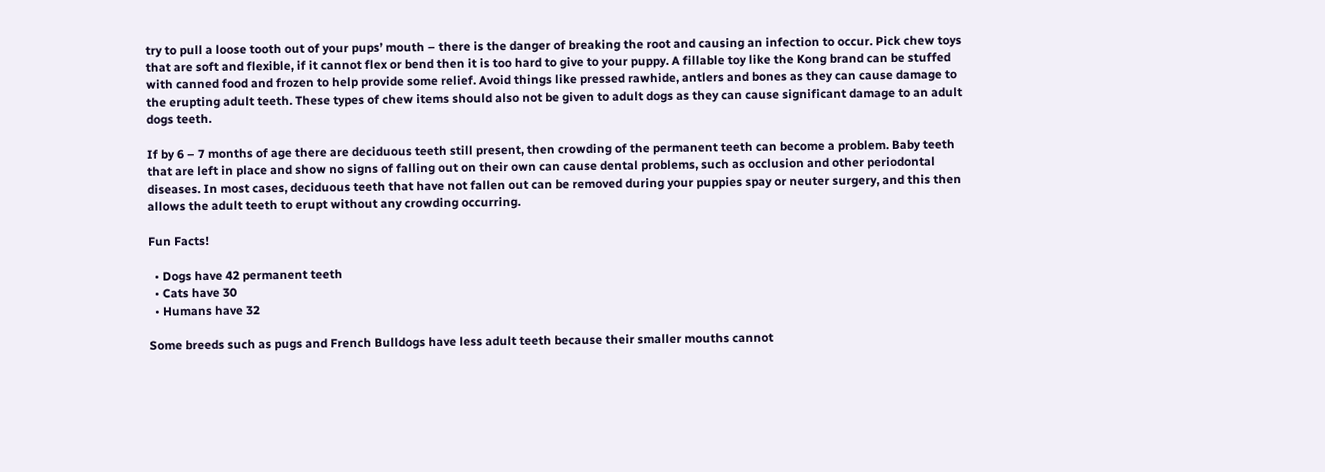try to pull a loose tooth out of your pups’ mouth – there is the danger of breaking the root and causing an infection to occur. Pick chew toys that are soft and flexible, if it cannot flex or bend then it is too hard to give to your puppy. A fillable toy like the Kong brand can be stuffed with canned food and frozen to help provide some relief. Avoid things like pressed rawhide, antlers and bones as they can cause damage to the erupting adult teeth. These types of chew items should also not be given to adult dogs as they can cause significant damage to an adult dogs teeth.

If by 6 – 7 months of age there are deciduous teeth still present, then crowding of the permanent teeth can become a problem. Baby teeth that are left in place and show no signs of falling out on their own can cause dental problems, such as occlusion and other periodontal diseases. In most cases, deciduous teeth that have not fallen out can be removed during your puppies spay or neuter surgery, and this then allows the adult teeth to erupt without any crowding occurring.

Fun Facts!

  • Dogs have 42 permanent teeth
  • Cats have 30
  • Humans have 32

Some breeds such as pugs and French Bulldogs have less adult teeth because their smaller mouths cannot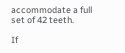accommodate a full set of 42 teeth.

If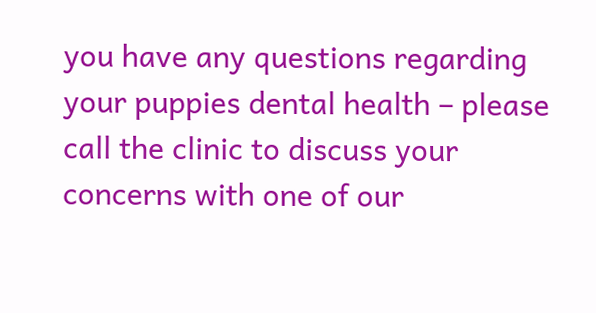you have any questions regarding your puppies dental health – please call the clinic to discuss your concerns with one of our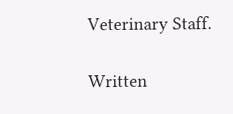Veterinary Staff.

Written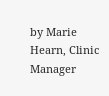by Marie Hearn, Clinic Manager